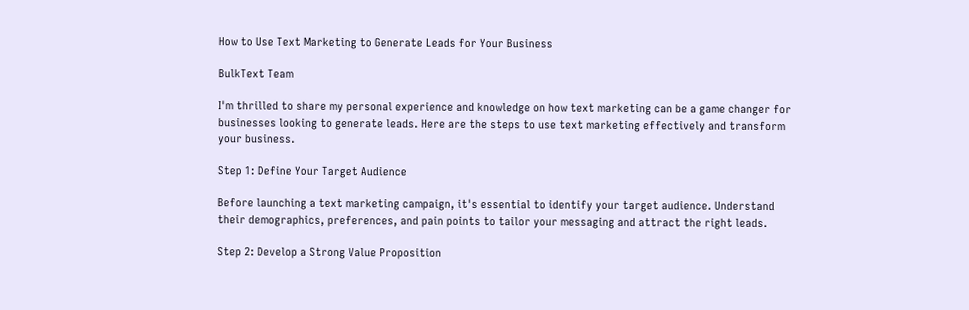How to Use Text Marketing to Generate Leads for Your Business

BulkText Team

I'm thrilled to share my personal experience and knowledge on how text marketing can be a game changer for businesses looking to generate leads. Here are the steps to use text marketing effectively and transform your business.

Step 1: Define Your Target Audience

Before launching a text marketing campaign, it's essential to identify your target audience. Understand their demographics, preferences, and pain points to tailor your messaging and attract the right leads.

Step 2: Develop a Strong Value Proposition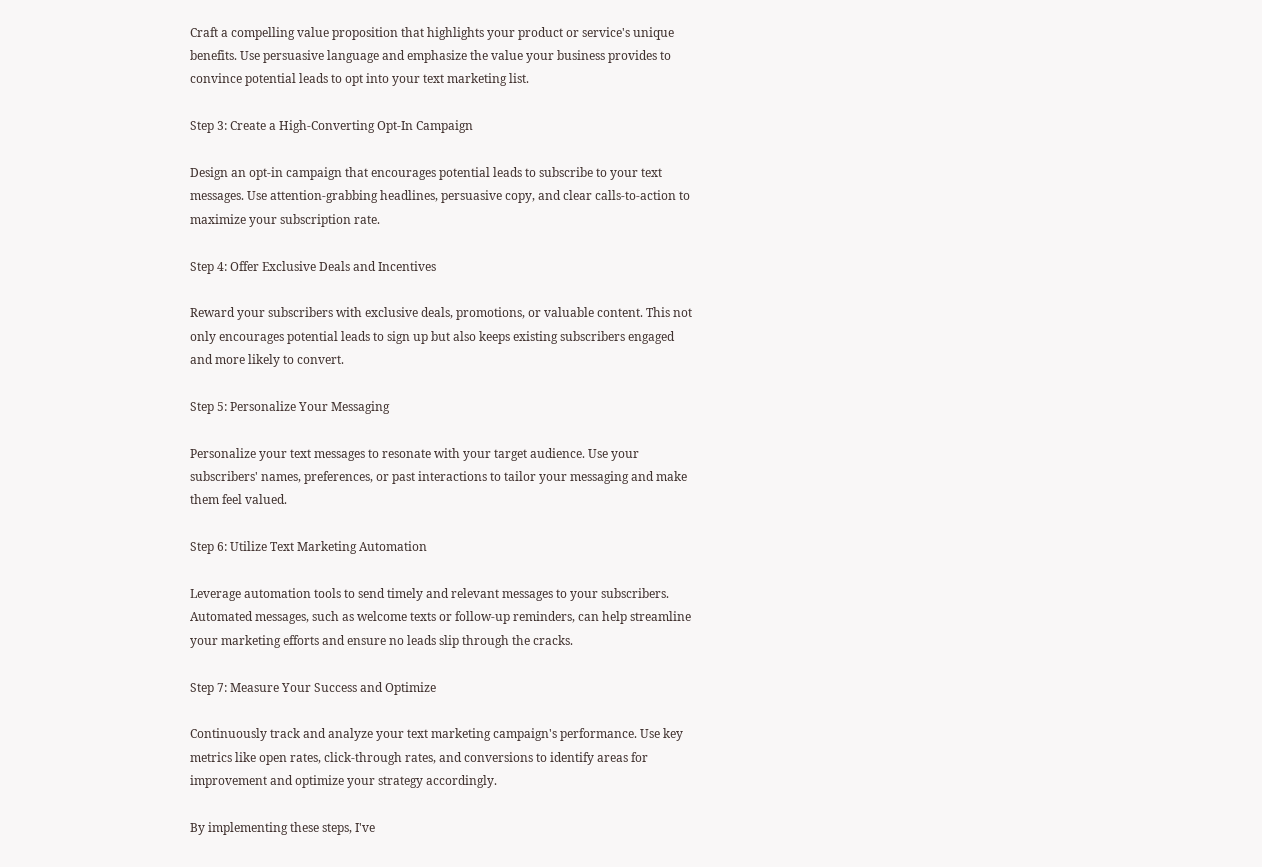Craft a compelling value proposition that highlights your product or service's unique benefits. Use persuasive language and emphasize the value your business provides to convince potential leads to opt into your text marketing list.

Step 3: Create a High-Converting Opt-In Campaign

Design an opt-in campaign that encourages potential leads to subscribe to your text messages. Use attention-grabbing headlines, persuasive copy, and clear calls-to-action to maximize your subscription rate.

Step 4: Offer Exclusive Deals and Incentives

Reward your subscribers with exclusive deals, promotions, or valuable content. This not only encourages potential leads to sign up but also keeps existing subscribers engaged and more likely to convert.

Step 5: Personalize Your Messaging

Personalize your text messages to resonate with your target audience. Use your subscribers' names, preferences, or past interactions to tailor your messaging and make them feel valued.

Step 6: Utilize Text Marketing Automation

Leverage automation tools to send timely and relevant messages to your subscribers. Automated messages, such as welcome texts or follow-up reminders, can help streamline your marketing efforts and ensure no leads slip through the cracks.

Step 7: Measure Your Success and Optimize

Continuously track and analyze your text marketing campaign's performance. Use key metrics like open rates, click-through rates, and conversions to identify areas for improvement and optimize your strategy accordingly.

By implementing these steps, I've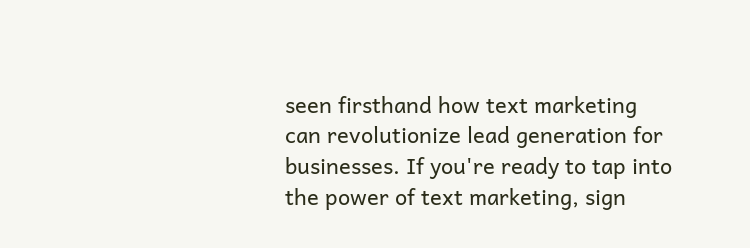seen firsthand how text marketing can revolutionize lead generation for businesses. If you're ready to tap into the power of text marketing, sign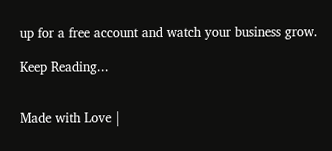up for a free account and watch your business grow.

Keep Reading...


Made with Love |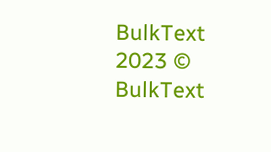BulkText
2023 © BulkText